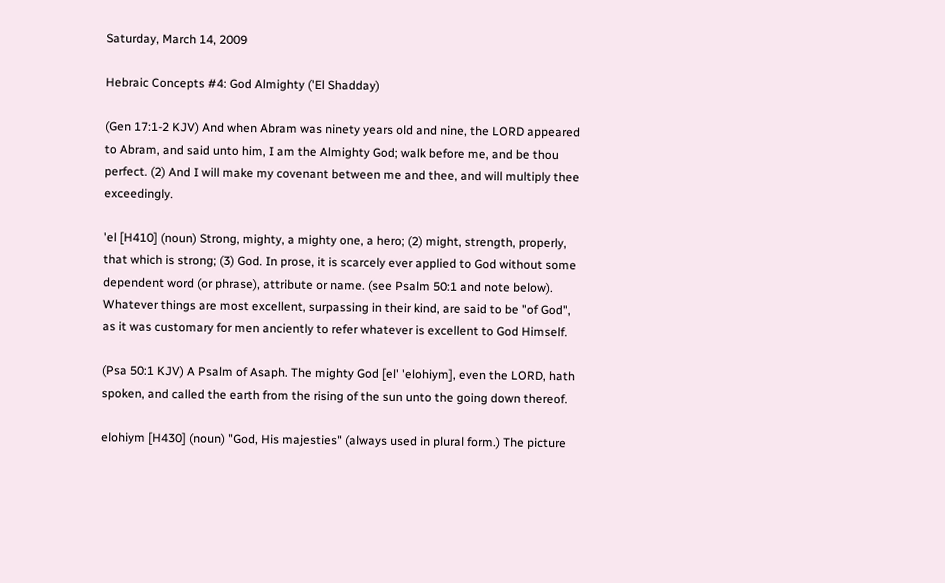Saturday, March 14, 2009

Hebraic Concepts #4: God Almighty ('El Shadday)

(Gen 17:1-2 KJV) And when Abram was ninety years old and nine, the LORD appeared to Abram, and said unto him, I am the Almighty God; walk before me, and be thou perfect. (2) And I will make my covenant between me and thee, and will multiply thee exceedingly.

'el [H410] (noun) Strong, mighty, a mighty one, a hero; (2) might, strength, properly, that which is strong; (3) God. In prose, it is scarcely ever applied to God without some dependent word (or phrase), attribute or name. (see Psalm 50:1 and note below). Whatever things are most excellent, surpassing in their kind, are said to be "of God", as it was customary for men anciently to refer whatever is excellent to God Himself.

(Psa 50:1 KJV) A Psalm of Asaph. The mighty God [el' 'elohiym], even the LORD, hath spoken, and called the earth from the rising of the sun unto the going down thereof.

elohiym [H430] (noun) "God, His majesties" (always used in plural form.) The picture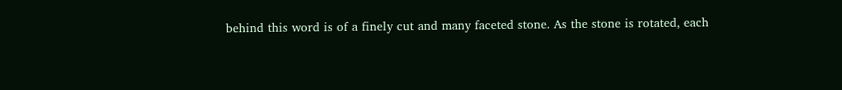behind this word is of a finely cut and many faceted stone. As the stone is rotated, each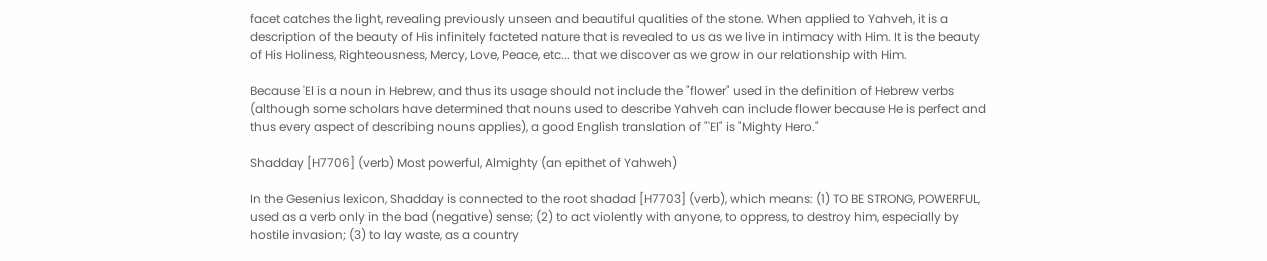facet catches the light, revealing previously unseen and beautiful qualities of the stone. When applied to Yahveh, it is a description of the beauty of His infinitely facteted nature that is revealed to us as we live in intimacy with Him. It is the beauty of His Holiness, Righteousness, Mercy, Love, Peace, etc... that we discover as we grow in our relationship with Him.

Because 'El is a noun in Hebrew, and thus its usage should not include the "flower" used in the definition of Hebrew verbs (although some scholars have determined that nouns used to describe Yahveh can include flower because He is perfect and thus every aspect of describing nouns applies), a good English translation of "'El" is "Mighty Hero."

Shadday [H7706] (verb) Most powerful, Almighty (an epithet of Yahweh)

In the Gesenius lexicon, Shadday is connected to the root shadad [H7703] (verb), which means: (1) TO BE STRONG, POWERFUL, used as a verb only in the bad (negative) sense; (2) to act violently with anyone, to oppress, to destroy him, especially by hostile invasion; (3) to lay waste, as a country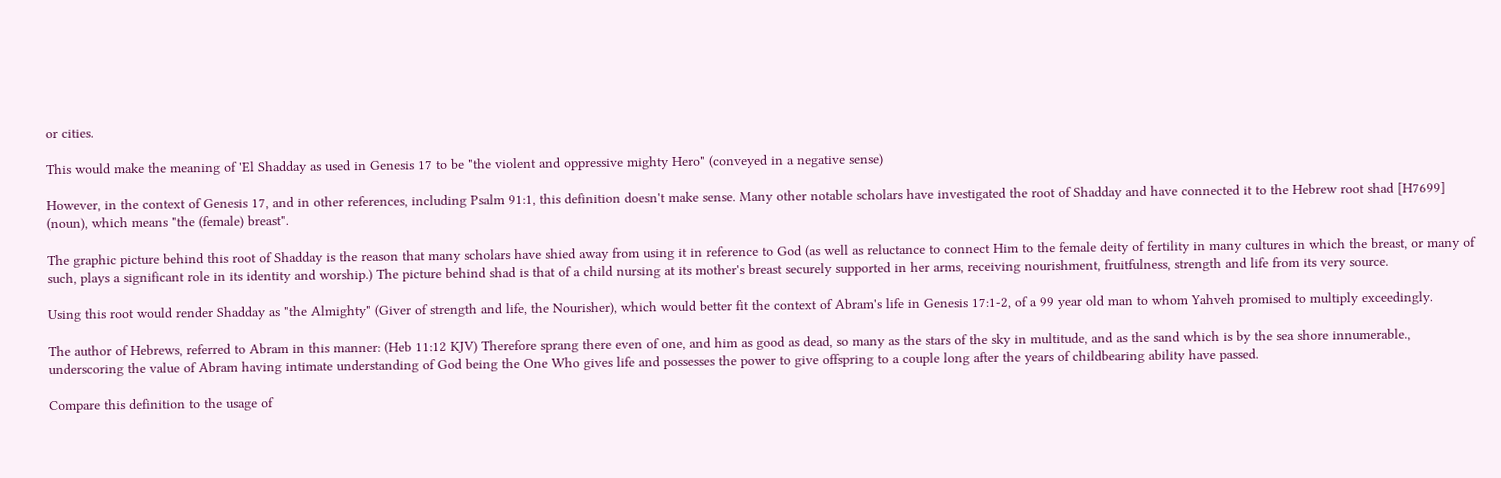or cities.

This would make the meaning of 'El Shadday as used in Genesis 17 to be "the violent and oppressive mighty Hero" (conveyed in a negative sense)

However, in the context of Genesis 17, and in other references, including Psalm 91:1, this definition doesn't make sense. Many other notable scholars have investigated the root of Shadday and have connected it to the Hebrew root shad [H7699] (noun), which means "the (female) breast".

The graphic picture behind this root of Shadday is the reason that many scholars have shied away from using it in reference to God (as well as reluctance to connect Him to the female deity of fertility in many cultures in which the breast, or many of such, plays a significant role in its identity and worship.) The picture behind shad is that of a child nursing at its mother's breast securely supported in her arms, receiving nourishment, fruitfulness, strength and life from its very source.

Using this root would render Shadday as "the Almighty" (Giver of strength and life, the Nourisher), which would better fit the context of Abram's life in Genesis 17:1-2, of a 99 year old man to whom Yahveh promised to multiply exceedingly.

The author of Hebrews, referred to Abram in this manner: (Heb 11:12 KJV) Therefore sprang there even of one, and him as good as dead, so many as the stars of the sky in multitude, and as the sand which is by the sea shore innumerable., underscoring the value of Abram having intimate understanding of God being the One Who gives life and possesses the power to give offspring to a couple long after the years of childbearing ability have passed.

Compare this definition to the usage of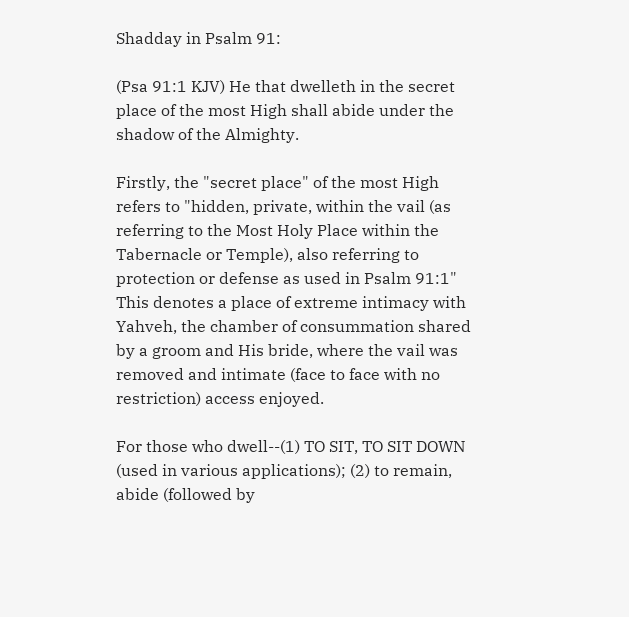Shadday in Psalm 91:

(Psa 91:1 KJV) He that dwelleth in the secret place of the most High shall abide under the shadow of the Almighty.

Firstly, the "secret place" of the most High refers to "hidden, private, within the vail (as referring to the Most Holy Place within the Tabernacle or Temple), also referring to protection or defense as used in Psalm 91:1" This denotes a place of extreme intimacy with Yahveh, the chamber of consummation shared by a groom and His bride, where the vail was removed and intimate (face to face with no restriction) access enjoyed.

For those who dwell--(1) TO SIT, TO SIT DOWN (used in various applications); (2) to remain, abide (followed by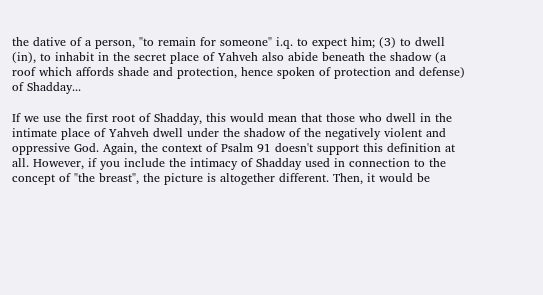the dative of a person, "to remain for someone" i.q. to expect him; (3) to dwell (in), to inhabit in the secret place of Yahveh also abide beneath the shadow (a roof which affords shade and protection, hence spoken of protection and defense) of Shadday...

If we use the first root of Shadday, this would mean that those who dwell in the intimate place of Yahveh dwell under the shadow of the negatively violent and oppressive God. Again, the context of Psalm 91 doesn't support this definition at all. However, if you include the intimacy of Shadday used in connection to the concept of "the breast", the picture is altogether different. Then, it would be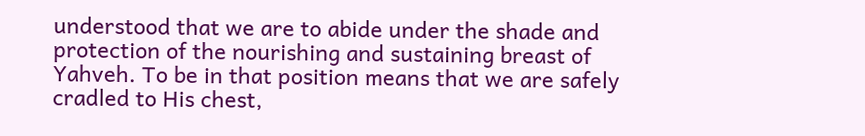understood that we are to abide under the shade and protection of the nourishing and sustaining breast of Yahveh. To be in that position means that we are safely cradled to His chest,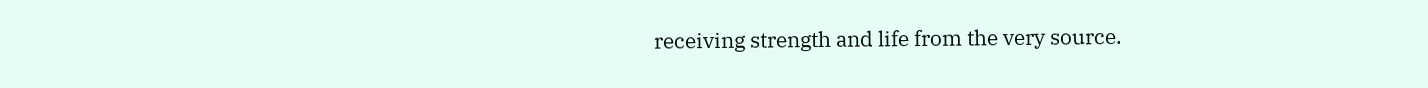receiving strength and life from the very source.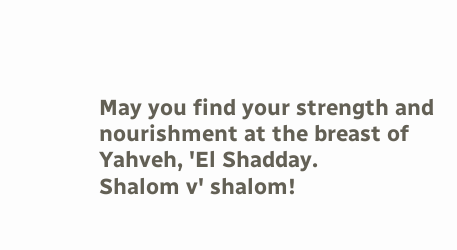May you find your strength and nourishment at the breast of Yahveh, 'El Shadday.
Shalom v' shalom!